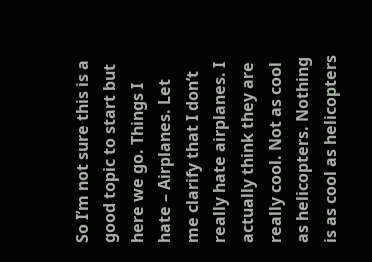So I’m not sure this is a good topic to start but here we go. Things I hate – Airplanes. Let me clarify that I don’t really hate airplanes. I actually think they are really cool. Not as cool as helicopters. Nothing is as cool as helicopters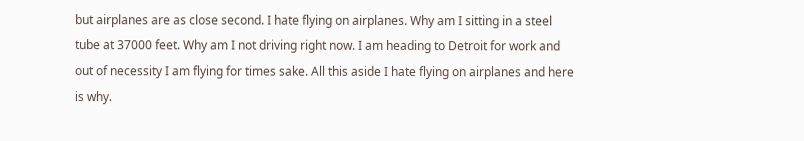but airplanes are as close second. I hate flying on airplanes. Why am I sitting in a steel tube at 37000 feet. Why am I not driving right now. I am heading to Detroit for work and out of necessity I am flying for times sake. All this aside I hate flying on airplanes and here is why.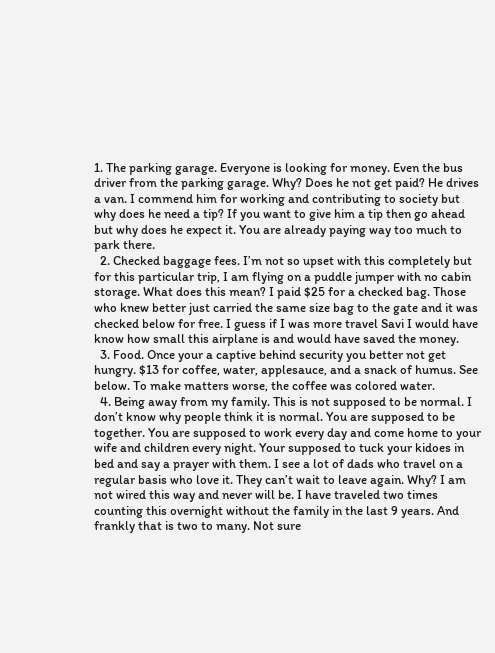1. The parking garage. Everyone is looking for money. Even the bus driver from the parking garage. Why? Does he not get paid? He drives a van. I commend him for working and contributing to society but why does he need a tip? If you want to give him a tip then go ahead but why does he expect it. You are already paying way too much to park there.
  2. Checked baggage fees. I’m not so upset with this completely but for this particular trip, I am flying on a puddle jumper with no cabin storage. What does this mean? I paid $25 for a checked bag. Those who knew better just carried the same size bag to the gate and it was checked below for free. I guess if I was more travel Savi I would have know how small this airplane is and would have saved the money.
  3. Food. Once your a captive behind security you better not get hungry. $13 for coffee, water, applesauce, and a snack of humus. See below. To make matters worse, the coffee was colored water.
  4. Being away from my family. This is not supposed to be normal. I don’t know why people think it is normal. You are supposed to be together. You are supposed to work every day and come home to your wife and children every night. Your supposed to tuck your kidoes in bed and say a prayer with them. I see a lot of dads who travel on a regular basis who love it. They can’t wait to leave again. Why? I am not wired this way and never will be. I have traveled two times counting this overnight without the family in the last 9 years. And frankly that is two to many. Not sure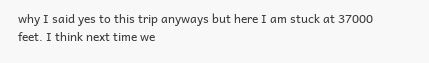why I said yes to this trip anyways but here I am stuck at 37000 feet. I think next time we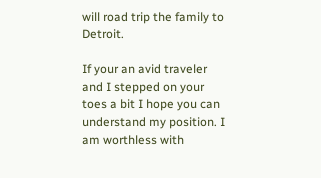will road trip the family to Detroit.

If your an avid traveler and I stepped on your toes a bit I hope you can understand my position. I am worthless with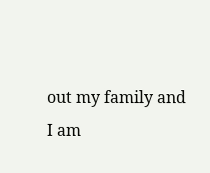out my family and I am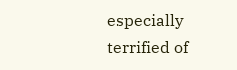especially terrified of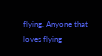flying. Anyone that loves flying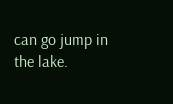can go jump in the lake.